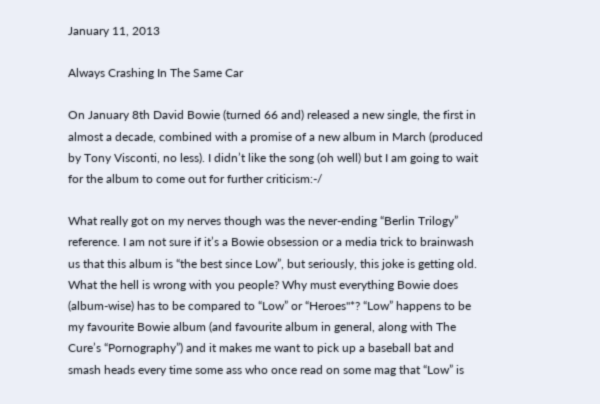January 11, 2013

Always Crashing In The Same Car

On January 8th David Bowie (turned 66 and) released a new single, the first in almost a decade, combined with a promise of a new album in March (produced by Tony Visconti, no less). I didn’t like the song (oh well) but I am going to wait for the album to come out for further criticism:-/

What really got on my nerves though was the never-ending “Berlin Trilogy” reference. I am not sure if it’s a Bowie obsession or a media trick to brainwash us that this album is “the best since Low”, but seriously, this joke is getting old. What the hell is wrong with you people? Why must everything Bowie does (album-wise) has to be compared to “Low” or “Heroes"*? “Low” happens to be my favourite Bowie album (and favourite album in general, along with The Cure’s “Pornography”) and it makes me want to pick up a baseball bat and smash heads every time some ass who once read on some mag that “Low” is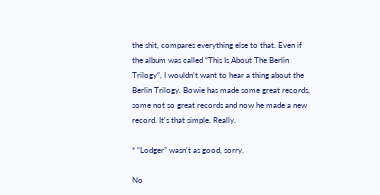the shit, compares everything else to that. Even if the album was called “This Is About The Berlin Trilogy”, I wouldn’t want to hear a thing about the Berlin Trilogy. Bowie has made some great records, some not so great records and now he made a new record. It's that simple. Really.

* “Lodger” wasn’t as good, sorry.

No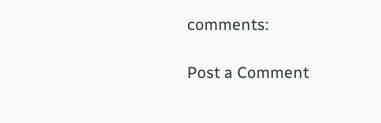comments:

Post a Comment